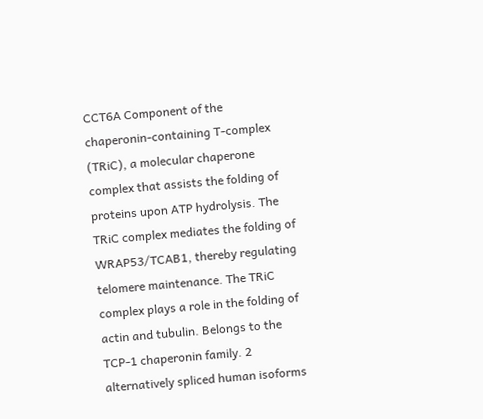CCT6A Component of the chaperonin-containing T-complex (TRiC), a molecular chaperone complex that assists the folding of proteins upon ATP hydrolysis. The TRiC complex mediates the folding of WRAP53/TCAB1, thereby regulating telomere maintenance. The TRiC complex plays a role in the folding of actin and tubulin. Belongs to the TCP-1 chaperonin family. 2 alternatively spliced human isoforms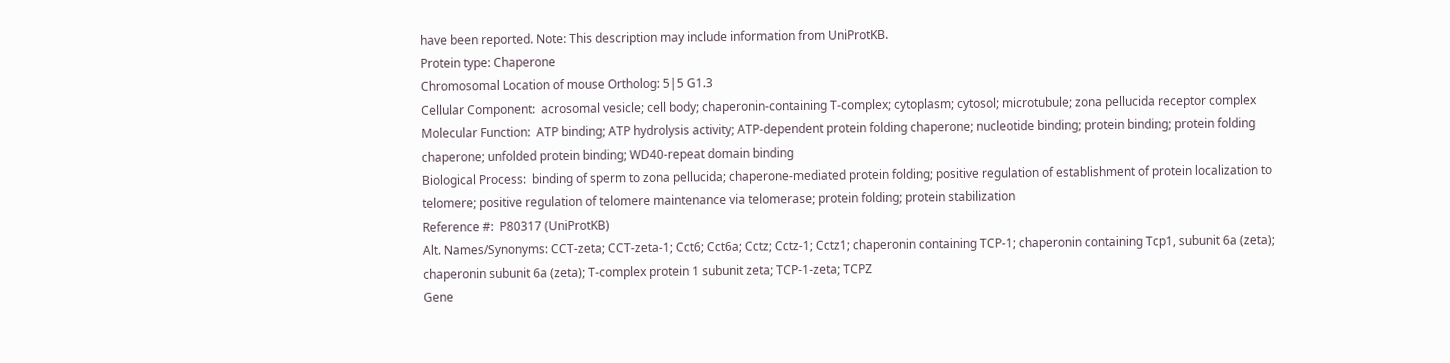have been reported. Note: This description may include information from UniProtKB.
Protein type: Chaperone
Chromosomal Location of mouse Ortholog: 5|5 G1.3
Cellular Component:  acrosomal vesicle; cell body; chaperonin-containing T-complex; cytoplasm; cytosol; microtubule; zona pellucida receptor complex
Molecular Function:  ATP binding; ATP hydrolysis activity; ATP-dependent protein folding chaperone; nucleotide binding; protein binding; protein folding chaperone; unfolded protein binding; WD40-repeat domain binding
Biological Process:  binding of sperm to zona pellucida; chaperone-mediated protein folding; positive regulation of establishment of protein localization to telomere; positive regulation of telomere maintenance via telomerase; protein folding; protein stabilization
Reference #:  P80317 (UniProtKB)
Alt. Names/Synonyms: CCT-zeta; CCT-zeta-1; Cct6; Cct6a; Cctz; Cctz-1; Cctz1; chaperonin containing TCP-1; chaperonin containing Tcp1, subunit 6a (zeta); chaperonin subunit 6a (zeta); T-complex protein 1 subunit zeta; TCP-1-zeta; TCPZ
Gene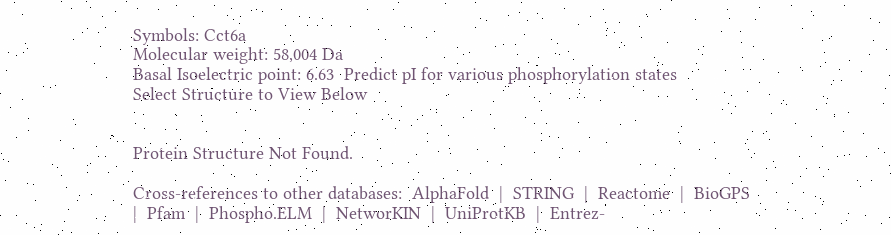Symbols: Cct6a
Molecular weight: 58,004 Da
Basal Isoelectric point: 6.63  Predict pI for various phosphorylation states
Select Structure to View Below


Protein Structure Not Found.

Cross-references to other databases:  AlphaFold  |  STRING  |  Reactome  |  BioGPS  |  Pfam  |  Phospho.ELM  |  NetworKIN  |  UniProtKB  |  Entrez-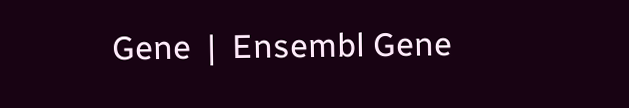Gene  |  Ensembl Gene